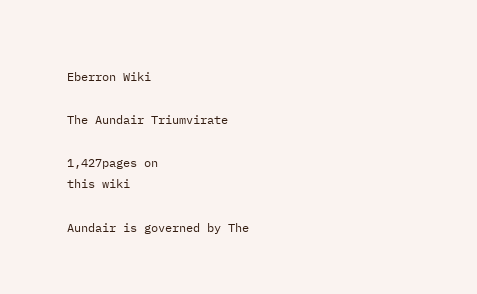Eberron Wiki

The Aundair Triumvirate

1,427pages on
this wiki

Aundair is governed by The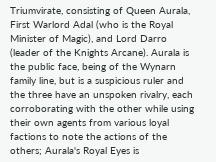Triumvirate, consisting of Queen Aurala, First Warlord Adal (who is the Royal Minister of Magic), and Lord Darro (leader of the Knights Arcane). Aurala is the public face, being of the Wynarn family line, but is a suspicious ruler and the three have an unspoken rivalry, each corroborating with the other while using their own agents from various loyal factions to note the actions of the others; Aurala's Royal Eyes is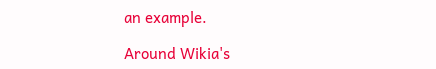an example.

Around Wikia's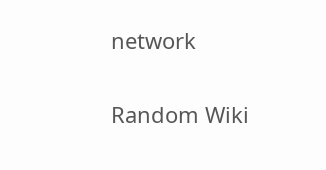network

Random Wiki